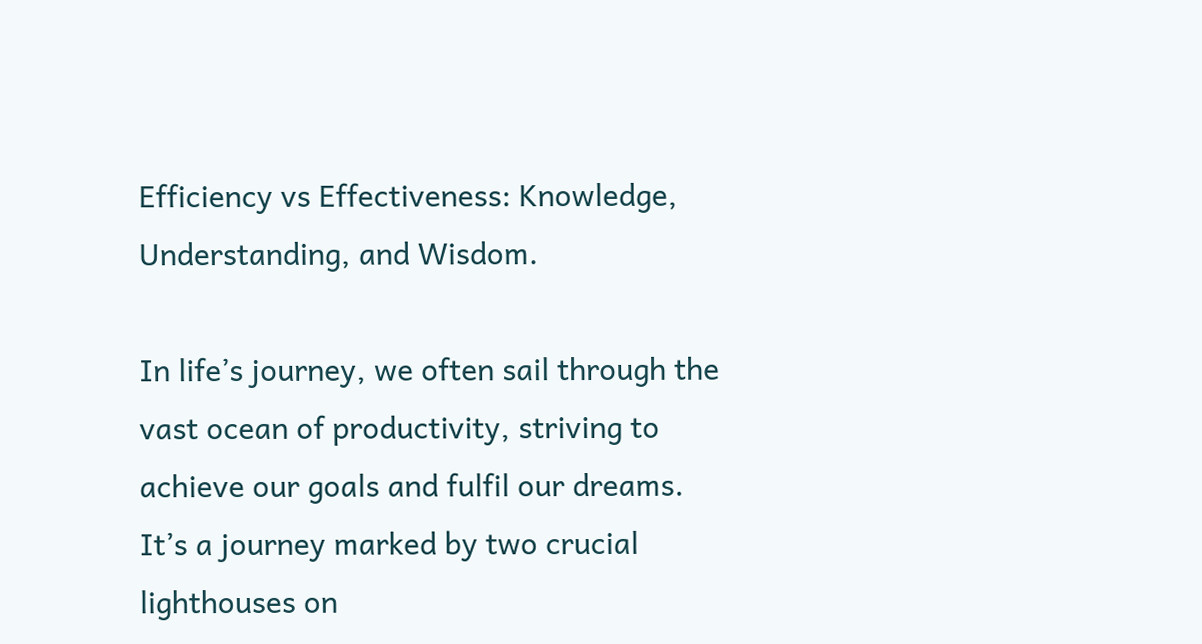Efficiency vs Effectiveness: Knowledge, Understanding, and Wisdom.

In life’s journey, we often sail through the vast ocean of productivity, striving to achieve our goals and fulfil our dreams. It’s a journey marked by two crucial lighthouses on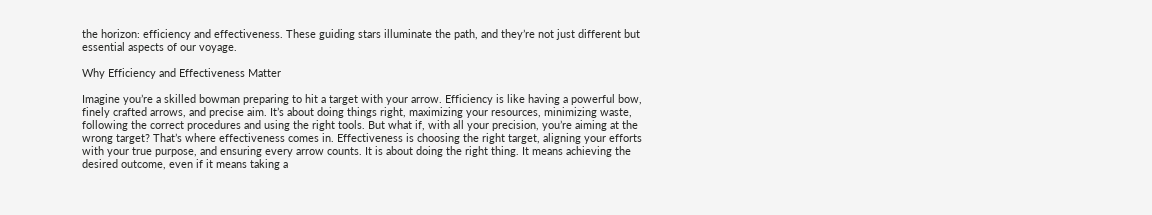the horizon: efficiency and effectiveness. These guiding stars illuminate the path, and they’re not just different but essential aspects of our voyage.

Why Efficiency and Effectiveness Matter

Imagine you’re a skilled bowman preparing to hit a target with your arrow. Efficiency is like having a powerful bow, finely crafted arrows, and precise aim. It’s about doing things right, maximizing your resources, minimizing waste, following the correct procedures and using the right tools. But what if, with all your precision, you’re aiming at the wrong target? That’s where effectiveness comes in. Effectiveness is choosing the right target, aligning your efforts with your true purpose, and ensuring every arrow counts. It is about doing the right thing. It means achieving the desired outcome, even if it means taking a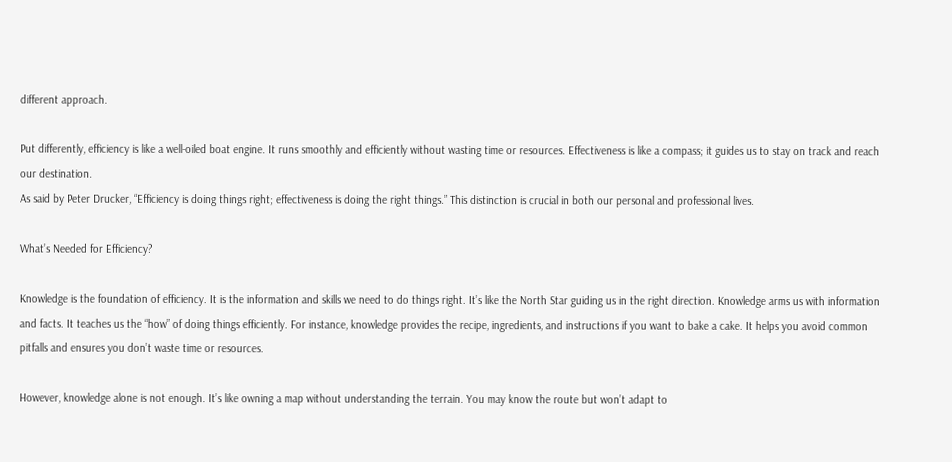different approach.

Put differently, efficiency is like a well-oiled boat engine. It runs smoothly and efficiently without wasting time or resources. Effectiveness is like a compass; it guides us to stay on track and reach our destination.
As said by Peter Drucker, “Efficiency is doing things right; effectiveness is doing the right things.” This distinction is crucial in both our personal and professional lives.

What’s Needed for Efficiency?

Knowledge is the foundation of efficiency. It is the information and skills we need to do things right. It’s like the North Star guiding us in the right direction. Knowledge arms us with information and facts. It teaches us the “how” of doing things efficiently. For instance, knowledge provides the recipe, ingredients, and instructions if you want to bake a cake. It helps you avoid common pitfalls and ensures you don’t waste time or resources.

However, knowledge alone is not enough. It’s like owning a map without understanding the terrain. You may know the route but won’t adapt to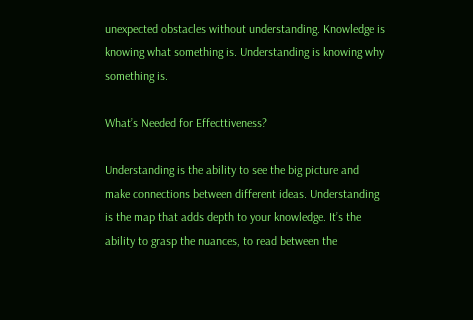unexpected obstacles without understanding. Knowledge is knowing what something is. Understanding is knowing why something is.

What’s Needed for Effecttiveness?

Understanding is the ability to see the big picture and make connections between different ideas. Understanding is the map that adds depth to your knowledge. It’s the ability to grasp the nuances, to read between the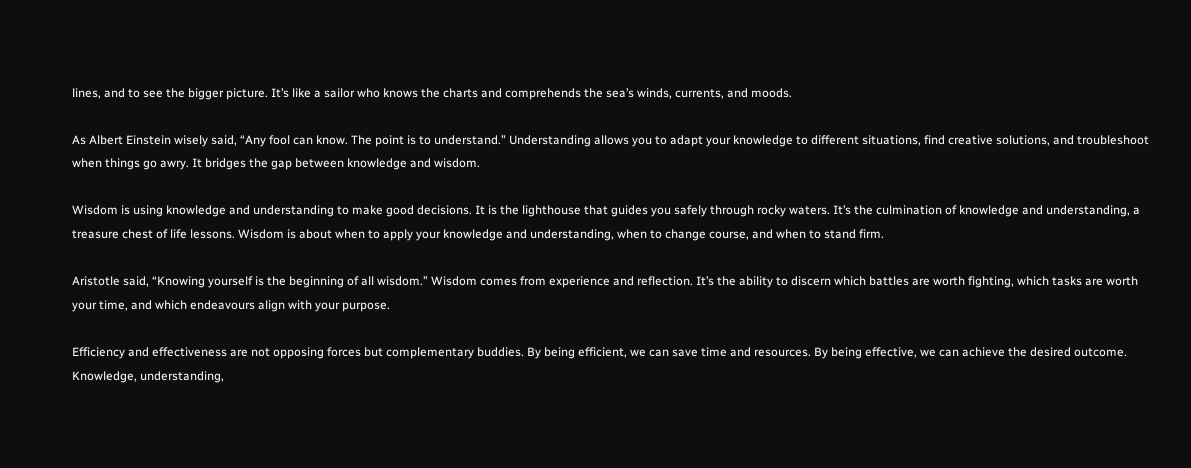lines, and to see the bigger picture. It’s like a sailor who knows the charts and comprehends the sea’s winds, currents, and moods.

As Albert Einstein wisely said, “Any fool can know. The point is to understand.” Understanding allows you to adapt your knowledge to different situations, find creative solutions, and troubleshoot when things go awry. It bridges the gap between knowledge and wisdom.

Wisdom is using knowledge and understanding to make good decisions. It is the lighthouse that guides you safely through rocky waters. It’s the culmination of knowledge and understanding, a treasure chest of life lessons. Wisdom is about when to apply your knowledge and understanding, when to change course, and when to stand firm.

Aristotle said, “Knowing yourself is the beginning of all wisdom.” Wisdom comes from experience and reflection. It’s the ability to discern which battles are worth fighting, which tasks are worth your time, and which endeavours align with your purpose.

Efficiency and effectiveness are not opposing forces but complementary buddies. By being efficient, we can save time and resources. By being effective, we can achieve the desired outcome. Knowledge, understanding,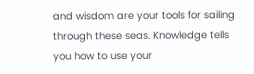and wisdom are your tools for sailing through these seas. Knowledge tells you how to use your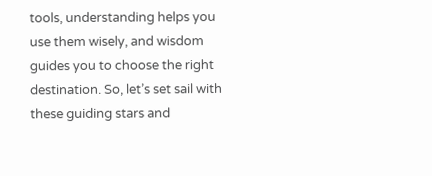tools, understanding helps you use them wisely, and wisdom guides you to choose the right destination. So, let’s set sail with these guiding stars and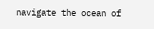navigate the ocean of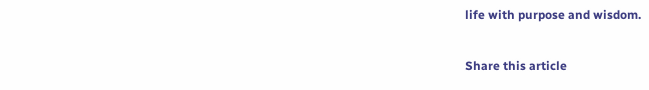life with purpose and wisdom.

Share this article